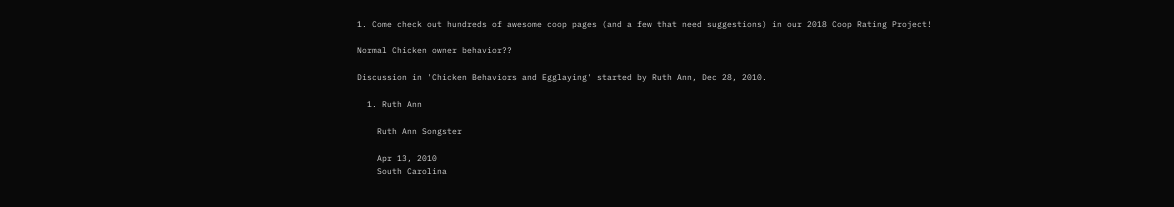1. Come check out hundreds of awesome coop pages (and a few that need suggestions) in our 2018 Coop Rating Project!

Normal Chicken owner behavior??

Discussion in 'Chicken Behaviors and Egglaying' started by Ruth Ann, Dec 28, 2010.

  1. Ruth Ann

    Ruth Ann Songster

    Apr 13, 2010
    South Carolina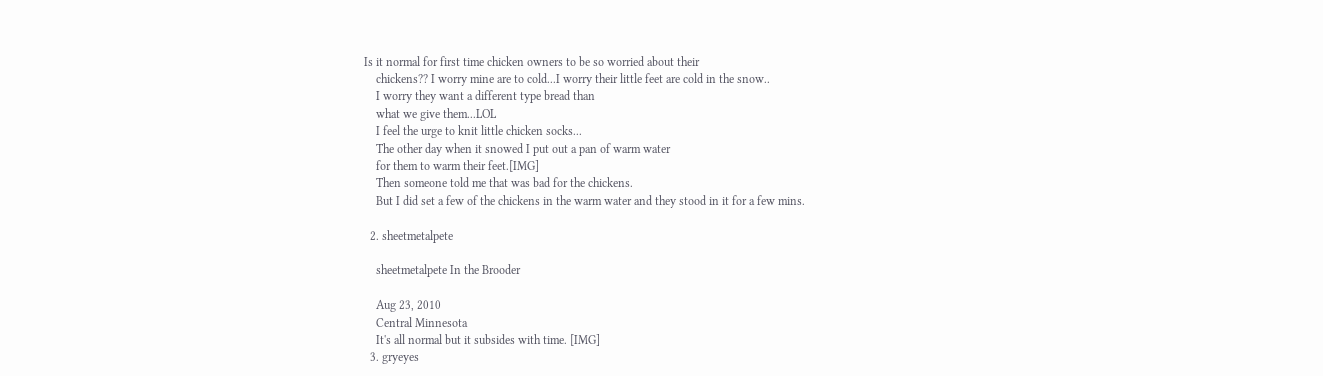Is it normal for first time chicken owners to be so worried about their
    chickens?? I worry mine are to cold...I worry their little feet are cold in the snow..
    I worry they want a different type bread than
    what we give them...LOL
    I feel the urge to knit little chicken socks...
    The other day when it snowed I put out a pan of warm water
    for them to warm their feet.[IMG]
    Then someone told me that was bad for the chickens.
    But I did set a few of the chickens in the warm water and they stood in it for a few mins.

  2. sheetmetalpete

    sheetmetalpete In the Brooder

    Aug 23, 2010
    Central Minnesota
    It's all normal but it subsides with time. [IMG]
  3. gryeyes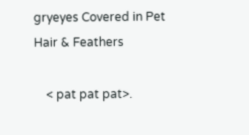gryeyes Covered in Pet Hair & Feathers

    < pat pat pat>.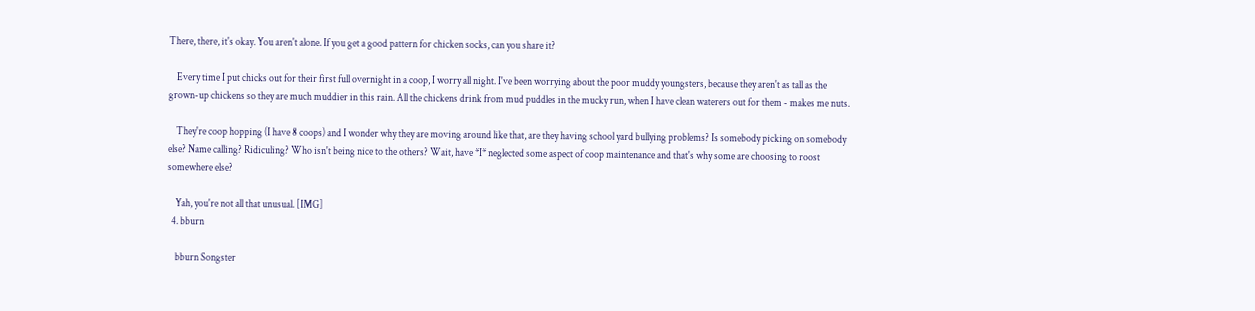There, there, it's okay. You aren't alone. If you get a good pattern for chicken socks, can you share it?

    Every time I put chicks out for their first full overnight in a coop, I worry all night. I've been worrying about the poor muddy youngsters, because they aren't as tall as the grown-up chickens so they are much muddier in this rain. All the chickens drink from mud puddles in the mucky run, when I have clean waterers out for them - makes me nuts.

    They're coop hopping (I have 8 coops) and I wonder why they are moving around like that, are they having school yard bullying problems? Is somebody picking on somebody else? Name calling? Ridiculing? Who isn't being nice to the others? Wait, have *I* neglected some aspect of coop maintenance and that's why some are choosing to roost somewhere else?

    Yah, you're not all that unusual. [IMG]
  4. bburn

    bburn Songster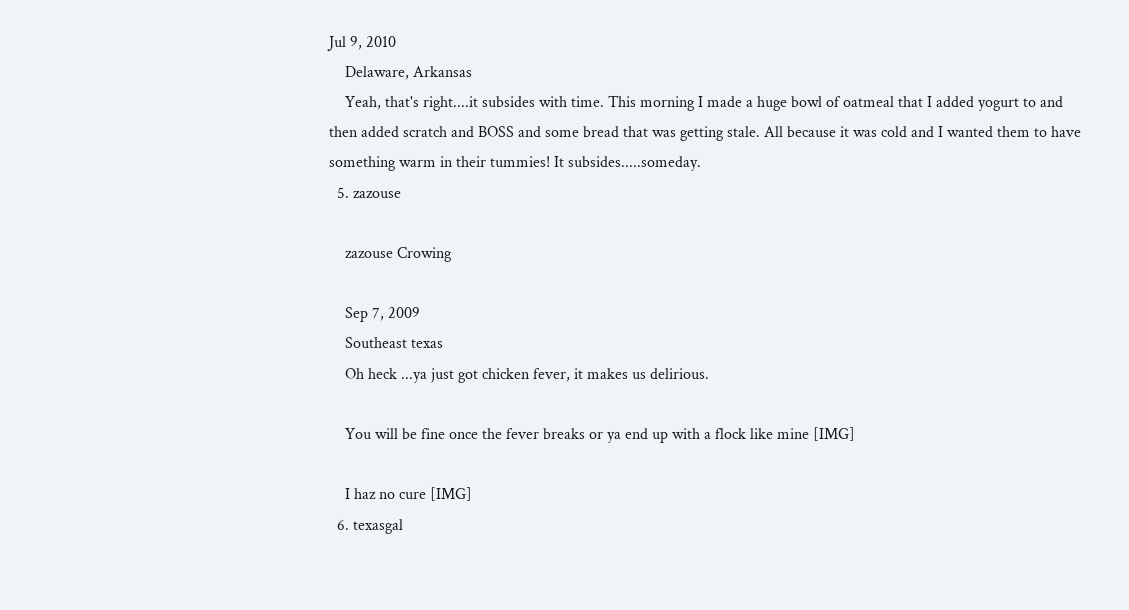Jul 9, 2010
    Delaware, Arkansas
    Yeah, that's right....it subsides with time. This morning I made a huge bowl of oatmeal that I added yogurt to and then added scratch and BOSS and some bread that was getting stale. All because it was cold and I wanted them to have something warm in their tummies! It subsides.....someday.
  5. zazouse

    zazouse Crowing

    Sep 7, 2009
    Southeast texas
    Oh heck ...ya just got chicken fever, it makes us delirious.

    You will be fine once the fever breaks or ya end up with a flock like mine [IMG]

    I haz no cure [IMG]
  6. texasgal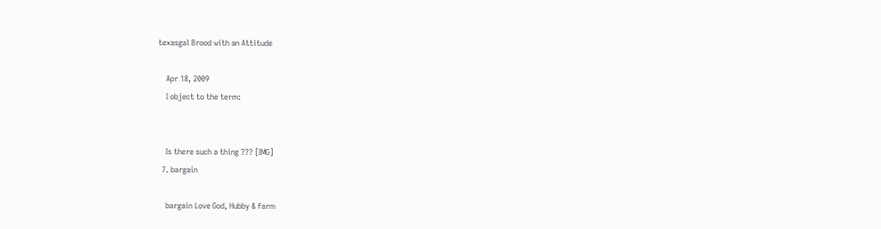texasgal Brood with an Attitude

    Apr 18, 2009
    I object to the term:


    Is there such a thing ??? [IMG]
  7. bargain

    bargain Love God, Hubby & farm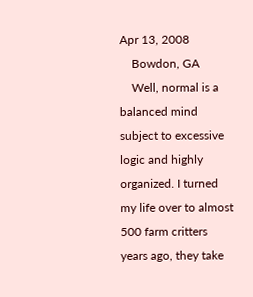Apr 13, 2008
    Bowdon, GA
    Well, normal is a balanced mind subject to excessive logic and highly organized. I turned my life over to almost 500 farm critters years ago, they take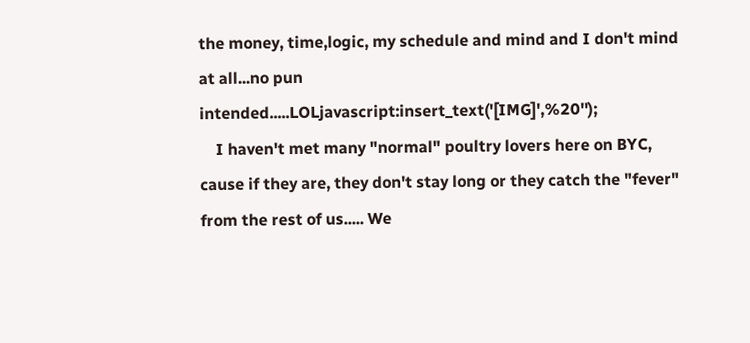the money, time,logic, my schedule and mind and I don't mind at all...no pun intended.....LOLjavascript:insert_text('[IMG]',%20'');
    I haven't met many "normal" poultry lovers here on BYC, cause if they are, they don't stay long or they catch the "fever" from the rest of us..... We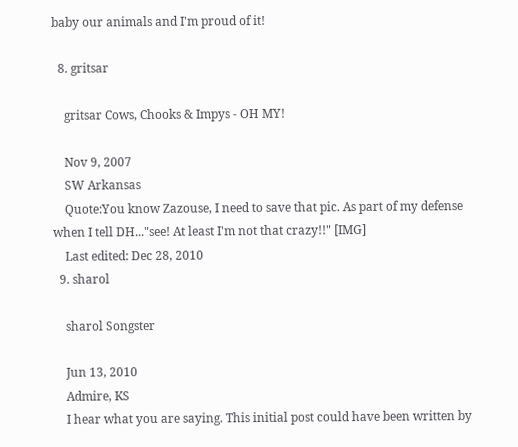baby our animals and I'm proud of it!

  8. gritsar

    gritsar Cows, Chooks & Impys - OH MY!

    Nov 9, 2007
    SW Arkansas
    Quote:You know Zazouse, I need to save that pic. As part of my defense when I tell DH..."see! At least I'm not that crazy!!" [IMG]
    Last edited: Dec 28, 2010
  9. sharol

    sharol Songster

    Jun 13, 2010
    Admire, KS
    I hear what you are saying. This initial post could have been written by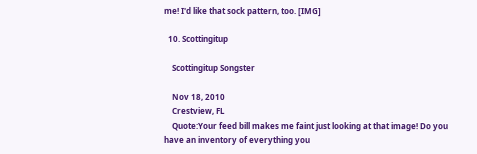me! I'd like that sock pattern, too. [IMG]

  10. Scottingitup

    Scottingitup Songster

    Nov 18, 2010
    Crestview, FL
    Quote:Your feed bill makes me faint just looking at that image! Do you have an inventory of everything you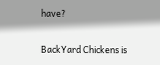have?

BackYard Chickens is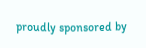proudly sponsored by